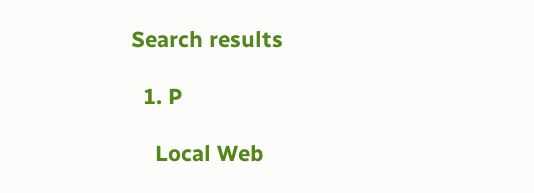Search results

  1. P

    Local Web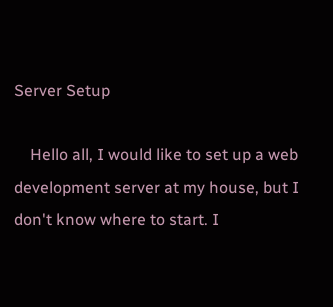Server Setup

    Hello all, I would like to set up a web development server at my house, but I don't know where to start. I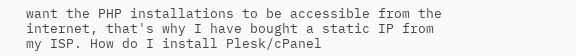want the PHP installations to be accessible from the internet, that's why I have bought a static IP from my ISP. How do I install Plesk/cPanel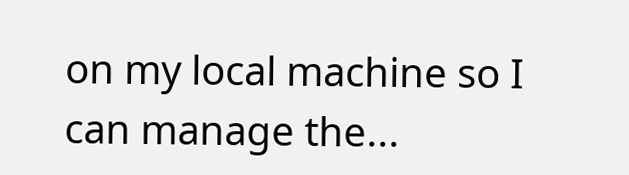on my local machine so I can manage the...